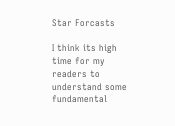Star Forcasts

I think its high time for my readers to understand some fundamental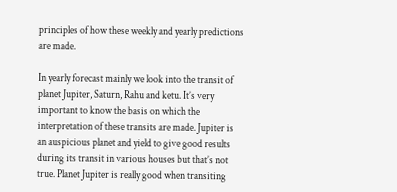principles of how these weekly and yearly predictions are made.

In yearly forecast mainly we look into the transit of planet Jupiter, Saturn, Rahu and ketu. It’s very important to know the basis on which the interpretation of these transits are made. Jupiter is an auspicious planet and yield to give good results during its transit in various houses but that’s not true. Planet Jupiter is really good when transiting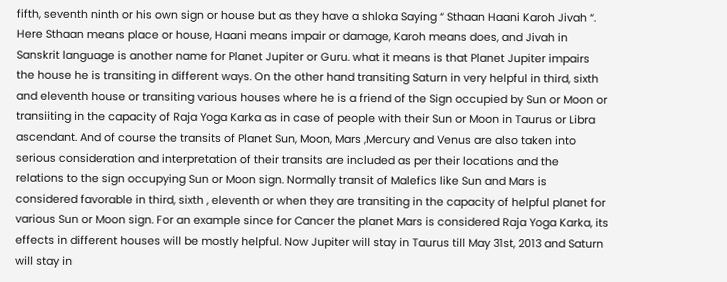fifth, seventh ninth or his own sign or house but as they have a shloka Saying “ Sthaan Haani Karoh Jivah “. Here Sthaan means place or house, Haani means impair or damage, Karoh means does, and Jivah in Sanskrit language is another name for Planet Jupiter or Guru. what it means is that Planet Jupiter impairs the house he is transiting in different ways. On the other hand transiting Saturn in very helpful in third, sixth and eleventh house or transiting various houses where he is a friend of the Sign occupied by Sun or Moon or transiiting in the capacity of Raja Yoga Karka as in case of people with their Sun or Moon in Taurus or Libra ascendant. And of course the transits of Planet Sun, Moon, Mars ,Mercury and Venus are also taken into serious consideration and interpretation of their transits are included as per their locations and the relations to the sign occupying Sun or Moon sign. Normally transit of Malefics like Sun and Mars is considered favorable in third, sixth , eleventh or when they are transiting in the capacity of helpful planet for various Sun or Moon sign. For an example since for Cancer the planet Mars is considered Raja Yoga Karka, its effects in different houses will be mostly helpful. Now Jupiter will stay in Taurus till May 31st, 2013 and Saturn will stay in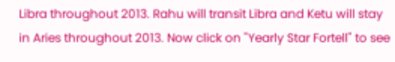Libra throughout 2013. Rahu will transit Libra and Ketu will stay in Aries throughout 2013. Now click on "Yearly Star Fortell" to see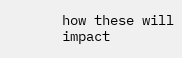how these will impact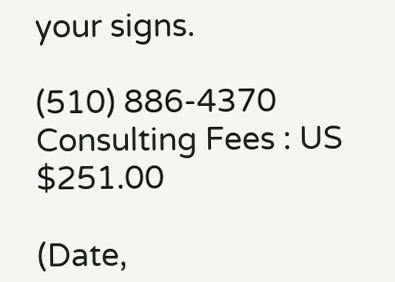your signs.

(510) 886-4370
Consulting Fees : US $251.00

(Date,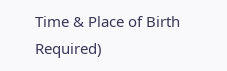Time & Place of Birth Required)